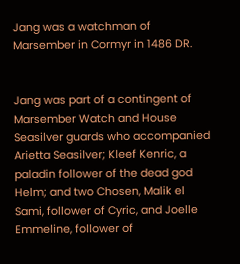Jang was a watchman of Marsember in Cormyr in 1486 DR.


Jang was part of a contingent of Marsember Watch and House Seasilver guards who accompanied Arietta Seasilver; Kleef Kenric, a paladin follower of the dead god Helm; and two Chosen, Malik el Sami, follower of Cyric, and Joelle Emmeline, follower of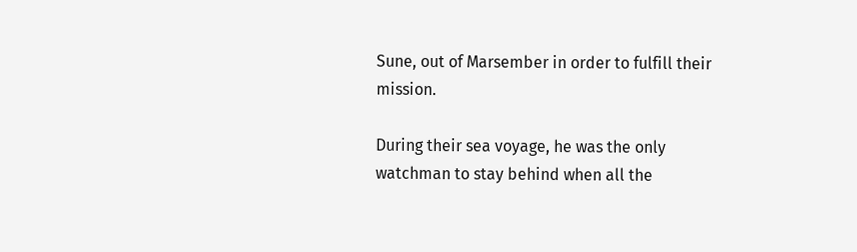Sune, out of Marsember in order to fulfill their mission.

During their sea voyage, he was the only watchman to stay behind when all the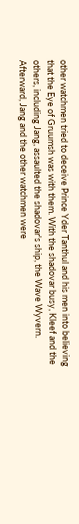other watchmen tried to deceive Prince Yder Tanthul and his men into believing that the Eye of Gruumsh was with them. With the shadovar busy, Kleef and the others, including Jang, assaulted the shadovar's ship, the Wave Wyvern. Afterward, Jang and the other watchmen were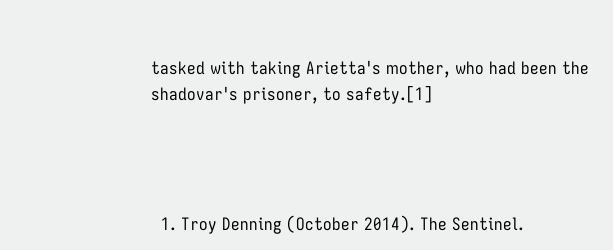tasked with taking Arietta's mother, who had been the shadovar's prisoner, to safety.[1]




  1. Troy Denning (October 2014). The Sentinel.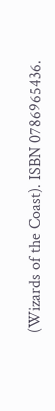(Wizards of the Coast). ISBN 0786965436.